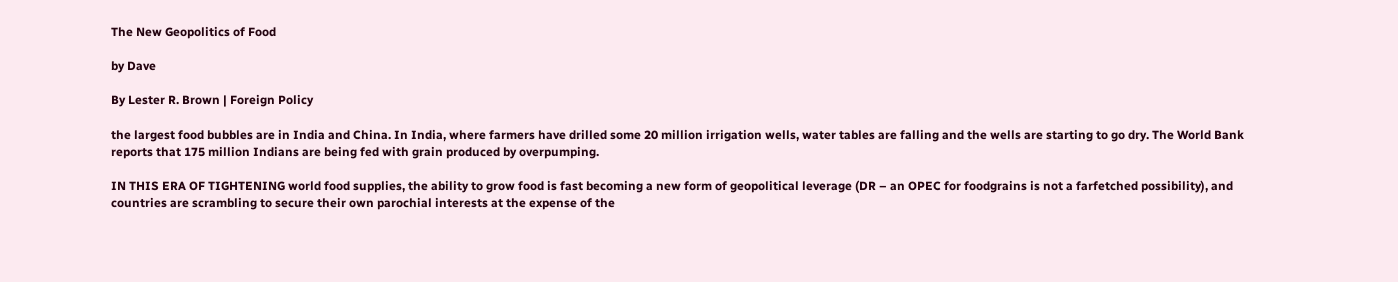The New Geopolitics of Food

by Dave

By Lester R. Brown | Foreign Policy

the largest food bubbles are in India and China. In India, where farmers have drilled some 20 million irrigation wells, water tables are falling and the wells are starting to go dry. The World Bank reports that 175 million Indians are being fed with grain produced by overpumping.

IN THIS ERA OF TIGHTENING world food supplies, the ability to grow food is fast becoming a new form of geopolitical leverage (DR – an OPEC for foodgrains is not a farfetched possibility), and countries are scrambling to secure their own parochial interests at the expense of the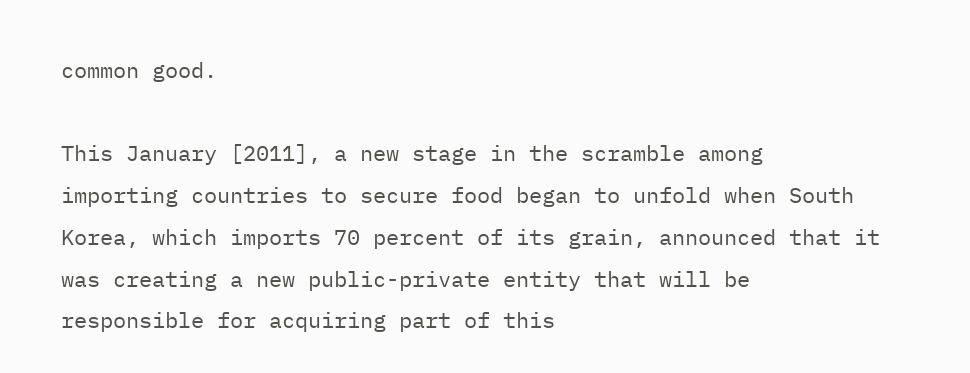common good.

This January [2011], a new stage in the scramble among importing countries to secure food began to unfold when South Korea, which imports 70 percent of its grain, announced that it was creating a new public-private entity that will be responsible for acquiring part of this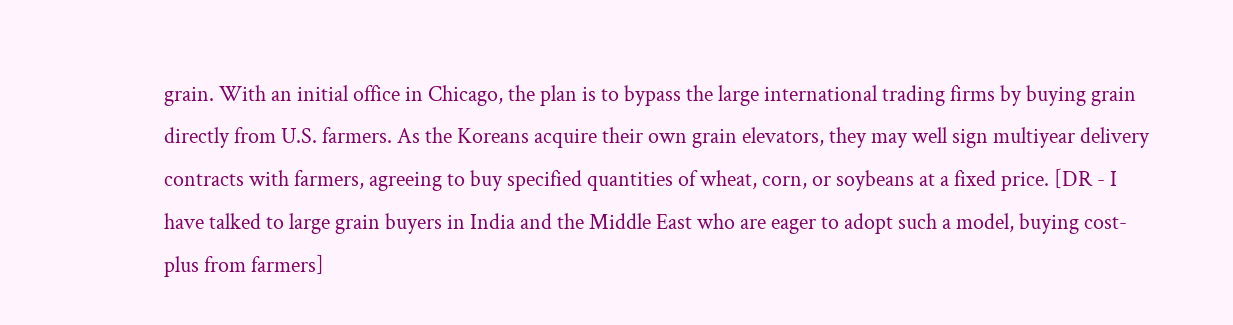grain. With an initial office in Chicago, the plan is to bypass the large international trading firms by buying grain directly from U.S. farmers. As the Koreans acquire their own grain elevators, they may well sign multiyear delivery contracts with farmers, agreeing to buy specified quantities of wheat, corn, or soybeans at a fixed price. [DR - I have talked to large grain buyers in India and the Middle East who are eager to adopt such a model, buying cost-plus from farmers]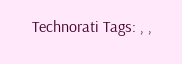Technorati Tags: , ,